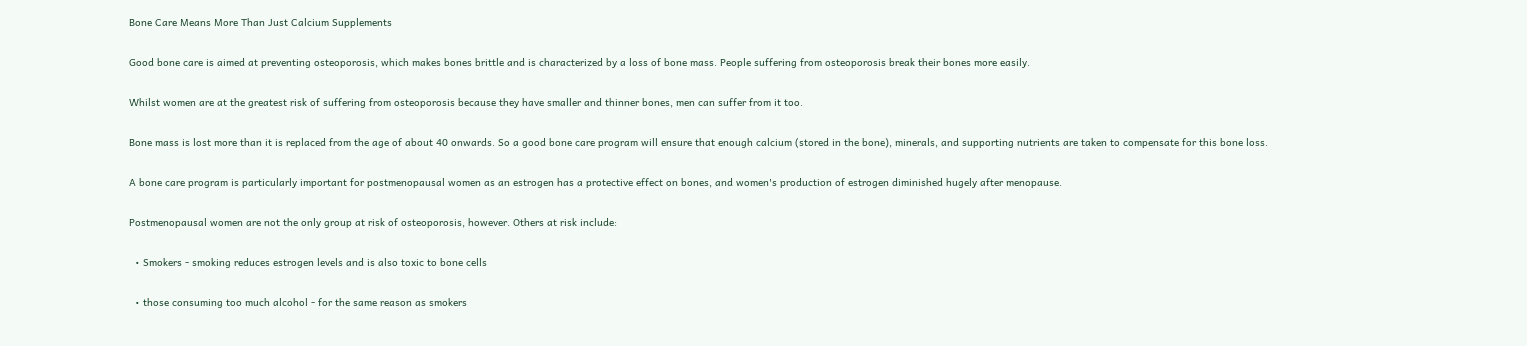Bone Care Means More Than Just Calcium Supplements

Good bone care is aimed at preventing osteoporosis, which makes bones brittle and is characterized by a loss of bone mass. People suffering from osteoporosis break their bones more easily.

Whilst women are at the greatest risk of suffering from osteoporosis because they have smaller and thinner bones, men can suffer from it too.

Bone mass is lost more than it is replaced from the age of about 40 onwards. So a good bone care program will ensure that enough calcium (stored in the bone), minerals, and supporting nutrients are taken to compensate for this bone loss.

A bone care program is particularly important for postmenopausal women as an estrogen has a protective effect on bones, and women's production of estrogen diminished hugely after menopause.

Postmenopausal women are not the only group at risk of osteoporosis, however. Others at risk include:

  • Smokers - smoking reduces estrogen levels and is also toxic to bone cells

  • those consuming too much alcohol - for the same reason as smokers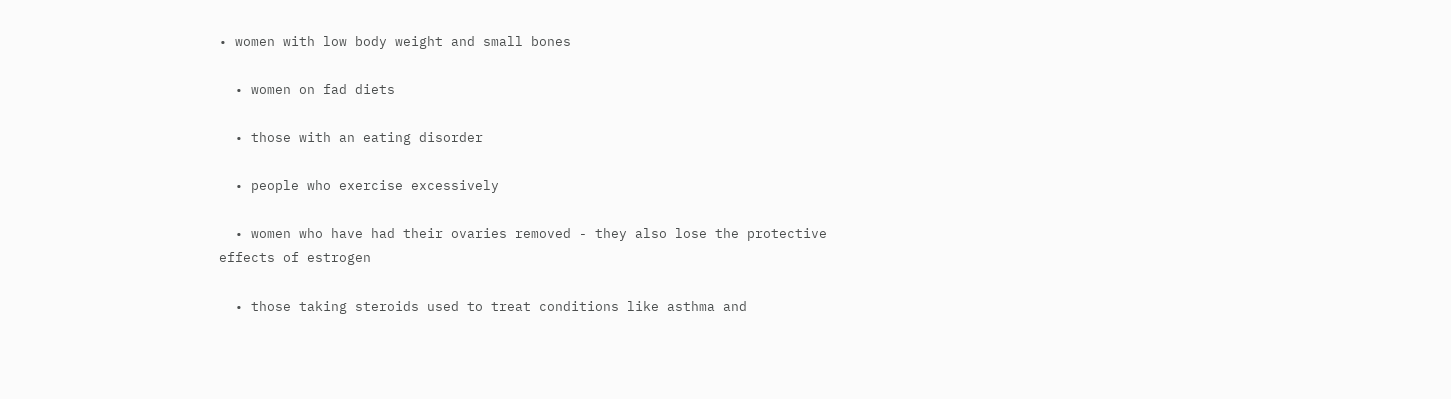• women with low body weight and small bones

  • women on fad diets

  • those with an eating disorder

  • people who exercise excessively

  • women who have had their ovaries removed - they also lose the protective effects of estrogen

  • those taking steroids used to treat conditions like asthma and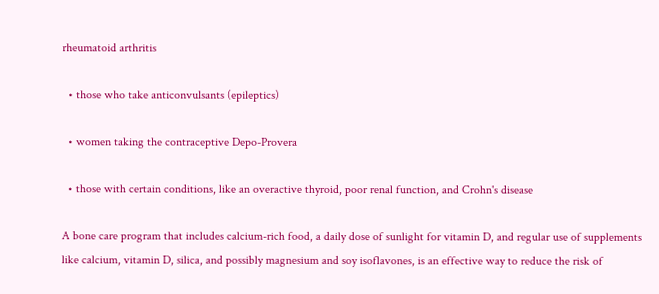rheumatoid arthritis

  • those who take anticonvulsants (epileptics)

  • women taking the contraceptive Depo-Provera

  • those with certain conditions, like an overactive thyroid, poor renal function, and Crohn's disease

A bone care program that includes calcium-rich food, a daily dose of sunlight for vitamin D, and regular use of supplements like calcium, vitamin D, silica, and possibly magnesium and soy isoflavones, is an effective way to reduce the risk of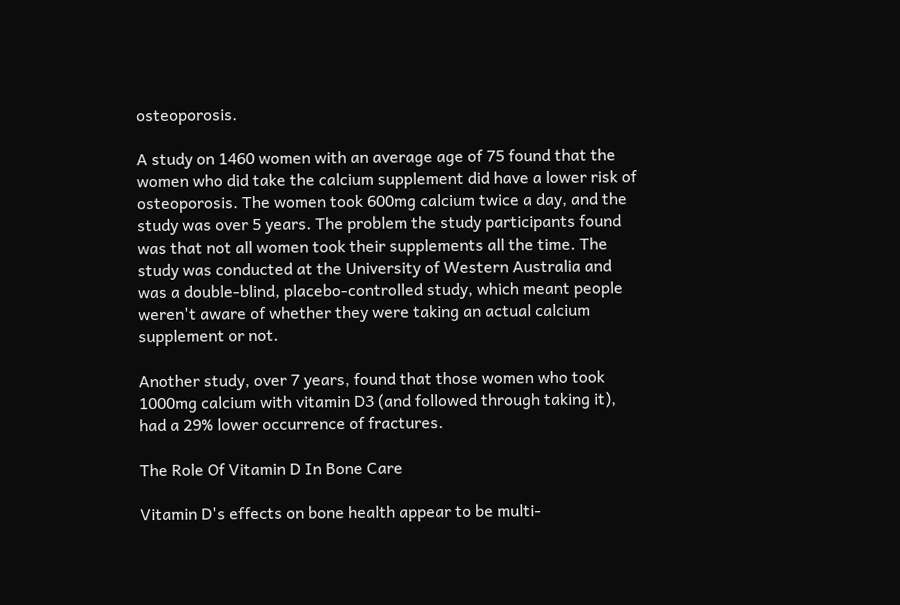osteoporosis.

A study on 1460 women with an average age of 75 found that the women who did take the calcium supplement did have a lower risk of osteoporosis. The women took 600mg calcium twice a day, and the study was over 5 years. The problem the study participants found was that not all women took their supplements all the time. The study was conducted at the University of Western Australia and was a double-blind, placebo-controlled study, which meant people weren't aware of whether they were taking an actual calcium supplement or not.

Another study, over 7 years, found that those women who took 1000mg calcium with vitamin D3 (and followed through taking it), had a 29% lower occurrence of fractures.

The Role Of Vitamin D In Bone Care

Vitamin D's effects on bone health appear to be multi-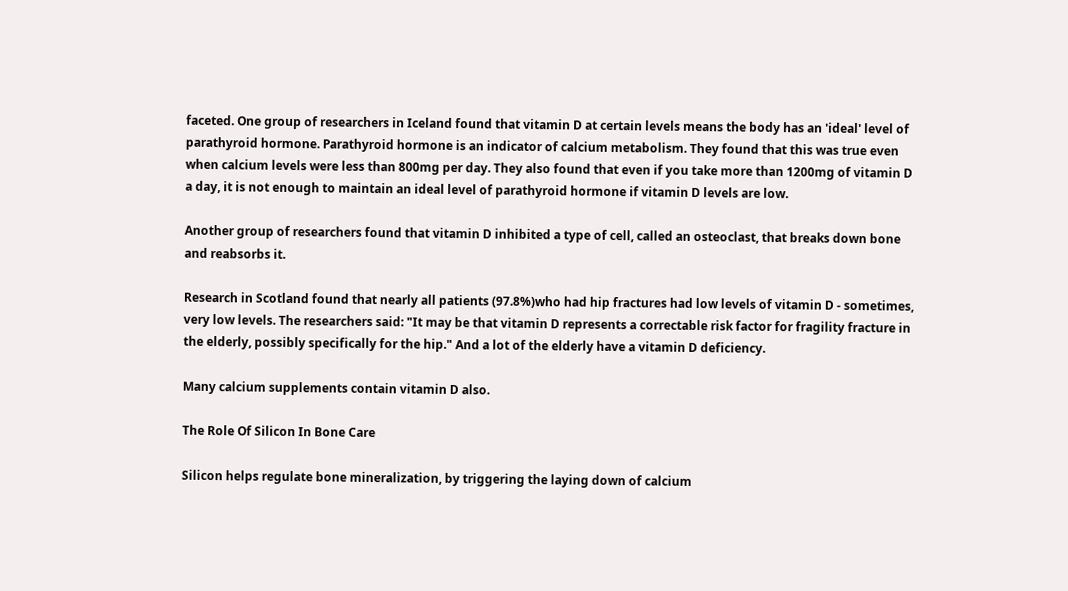faceted. One group of researchers in Iceland found that vitamin D at certain levels means the body has an 'ideal' level of parathyroid hormone. Parathyroid hormone is an indicator of calcium metabolism. They found that this was true even when calcium levels were less than 800mg per day. They also found that even if you take more than 1200mg of vitamin D a day, it is not enough to maintain an ideal level of parathyroid hormone if vitamin D levels are low.

Another group of researchers found that vitamin D inhibited a type of cell, called an osteoclast, that breaks down bone and reabsorbs it.

Research in Scotland found that nearly all patients (97.8%)who had hip fractures had low levels of vitamin D - sometimes, very low levels. The researchers said: "It may be that vitamin D represents a correctable risk factor for fragility fracture in the elderly, possibly specifically for the hip." And a lot of the elderly have a vitamin D deficiency.

Many calcium supplements contain vitamin D also.

The Role Of Silicon In Bone Care

Silicon helps regulate bone mineralization, by triggering the laying down of calcium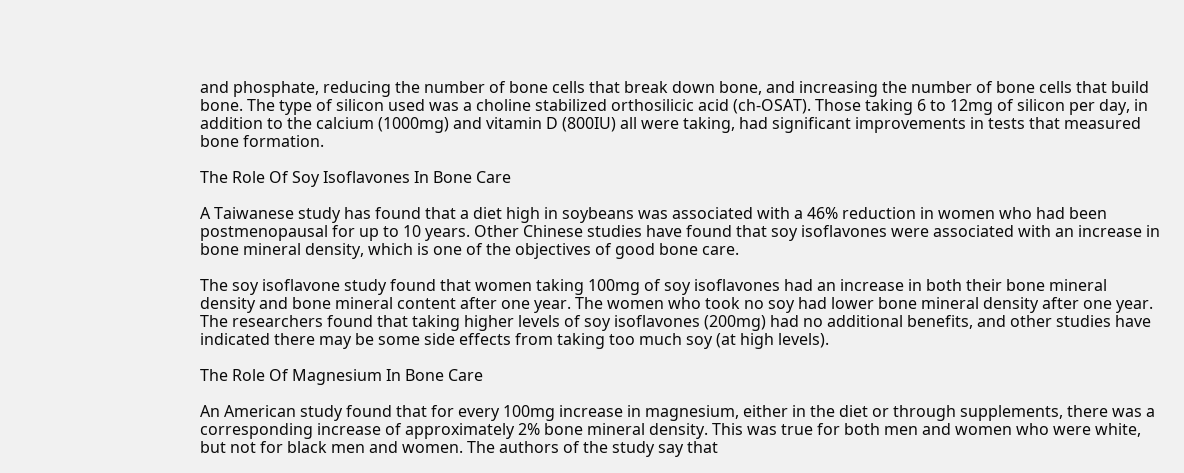and phosphate, reducing the number of bone cells that break down bone, and increasing the number of bone cells that build bone. The type of silicon used was a choline stabilized orthosilicic acid (ch-OSAT). Those taking 6 to 12mg of silicon per day, in addition to the calcium (1000mg) and vitamin D (800IU) all were taking, had significant improvements in tests that measured bone formation.

The Role Of Soy Isoflavones In Bone Care

A Taiwanese study has found that a diet high in soybeans was associated with a 46% reduction in women who had been postmenopausal for up to 10 years. Other Chinese studies have found that soy isoflavones were associated with an increase in bone mineral density, which is one of the objectives of good bone care.

The soy isoflavone study found that women taking 100mg of soy isoflavones had an increase in both their bone mineral density and bone mineral content after one year. The women who took no soy had lower bone mineral density after one year. The researchers found that taking higher levels of soy isoflavones (200mg) had no additional benefits, and other studies have indicated there may be some side effects from taking too much soy (at high levels).

The Role Of Magnesium In Bone Care

An American study found that for every 100mg increase in magnesium, either in the diet or through supplements, there was a corresponding increase of approximately 2% bone mineral density. This was true for both men and women who were white, but not for black men and women. The authors of the study say that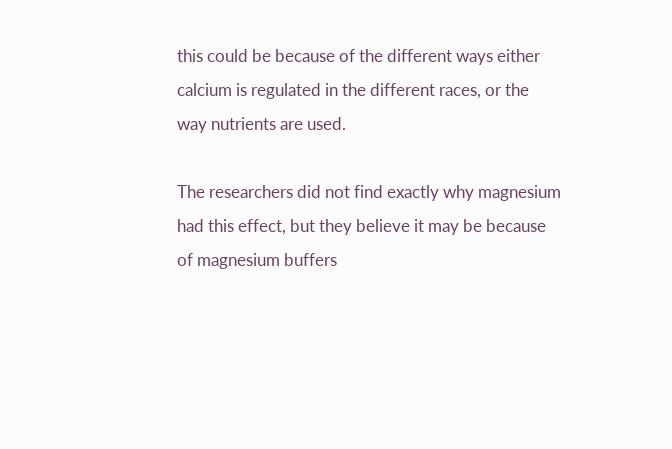this could be because of the different ways either calcium is regulated in the different races, or the way nutrients are used.

The researchers did not find exactly why magnesium had this effect, but they believe it may be because of magnesium buffers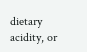dietary acidity, or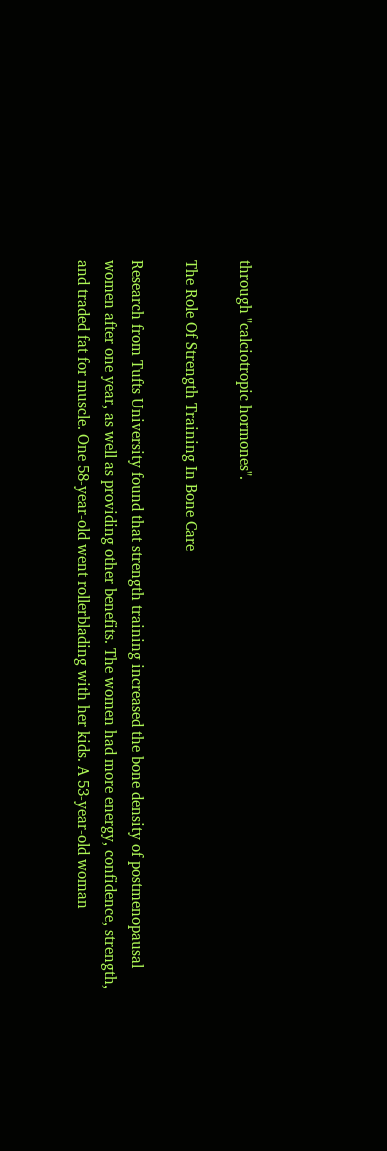through "calciotropic hormones".

The Role Of Strength Training In Bone Care

Research from Tufts University found that strength training increased the bone density of postmenopausal women after one year, as well as providing other benefits. The women had more energy, confidence, strength, and traded fat for muscle. One 58-year-old went rollerblading with her kids. A 53-year-old woman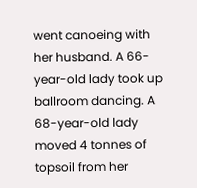went canoeing with her husband. A 66-year-old lady took up ballroom dancing. A 68-year-old lady moved 4 tonnes of topsoil from her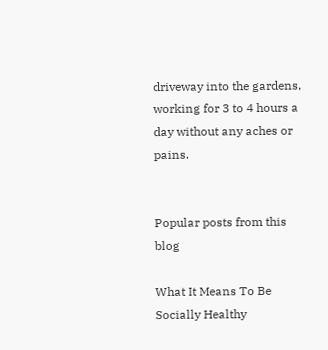driveway into the gardens, working for 3 to 4 hours a day without any aches or pains.


Popular posts from this blog

What It Means To Be Socially Healthy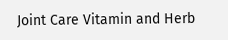Joint Care Vitamin and Herb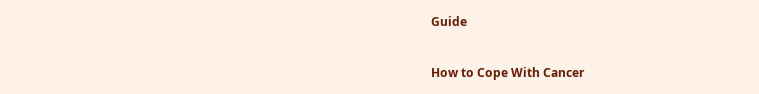Guide

How to Cope With Cancer